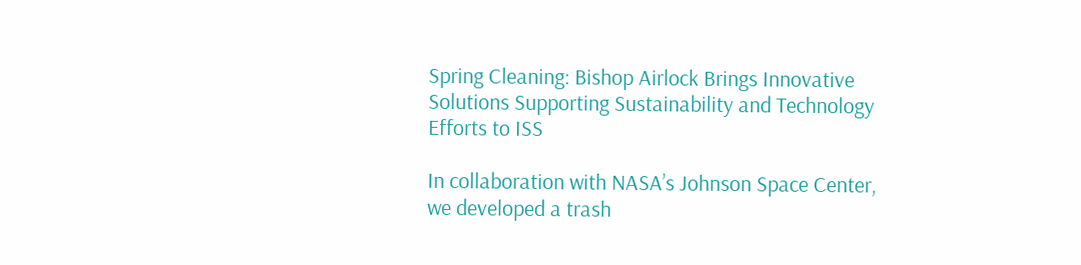Spring Cleaning: Bishop Airlock Brings Innovative Solutions Supporting Sustainability and Technology Efforts to ISS

In collaboration with NASA’s Johnson Space Center, we developed a trash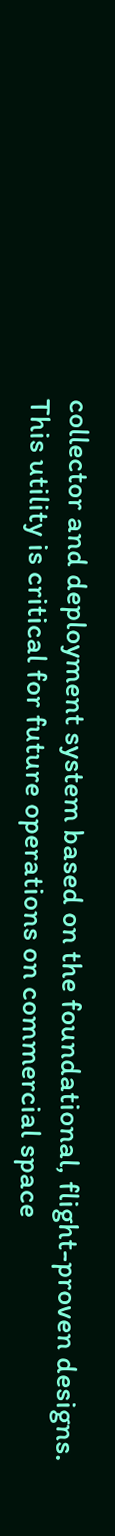collector and deployment system based on the foundational, flight-proven designs. This utility is critical for future operations on commercial space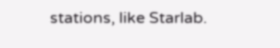stations, like Starlab.